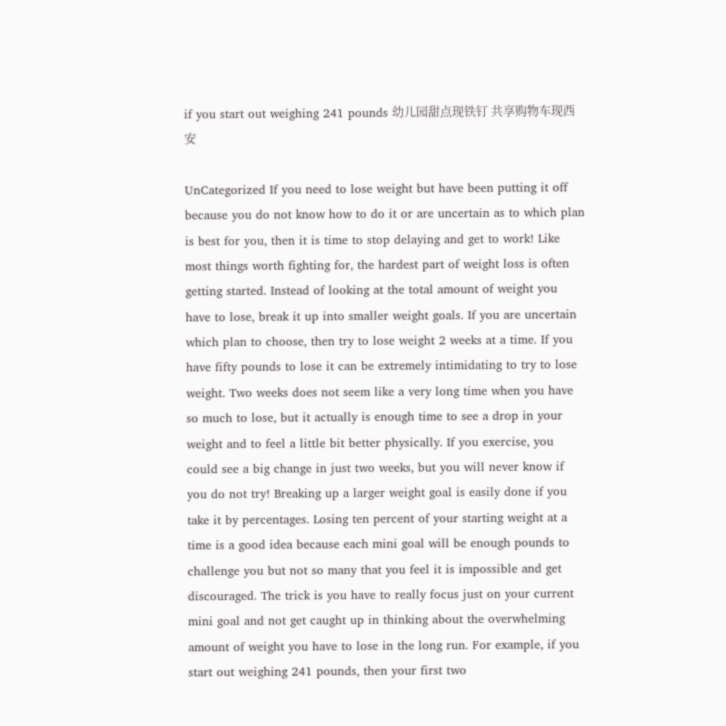if you start out weighing 241 pounds 幼儿园甜点现铁钉 共享购物车现西安

UnCategorized If you need to lose weight but have been putting it off because you do not know how to do it or are uncertain as to which plan is best for you, then it is time to stop delaying and get to work! Like most things worth fighting for, the hardest part of weight loss is often getting started. Instead of looking at the total amount of weight you have to lose, break it up into smaller weight goals. If you are uncertain which plan to choose, then try to lose weight 2 weeks at a time. If you have fifty pounds to lose it can be extremely intimidating to try to lose weight. Two weeks does not seem like a very long time when you have so much to lose, but it actually is enough time to see a drop in your weight and to feel a little bit better physically. If you exercise, you could see a big change in just two weeks, but you will never know if you do not try! Breaking up a larger weight goal is easily done if you take it by percentages. Losing ten percent of your starting weight at a time is a good idea because each mini goal will be enough pounds to challenge you but not so many that you feel it is impossible and get discouraged. The trick is you have to really focus just on your current mini goal and not get caught up in thinking about the overwhelming amount of weight you have to lose in the long run. For example, if you start out weighing 241 pounds, then your first two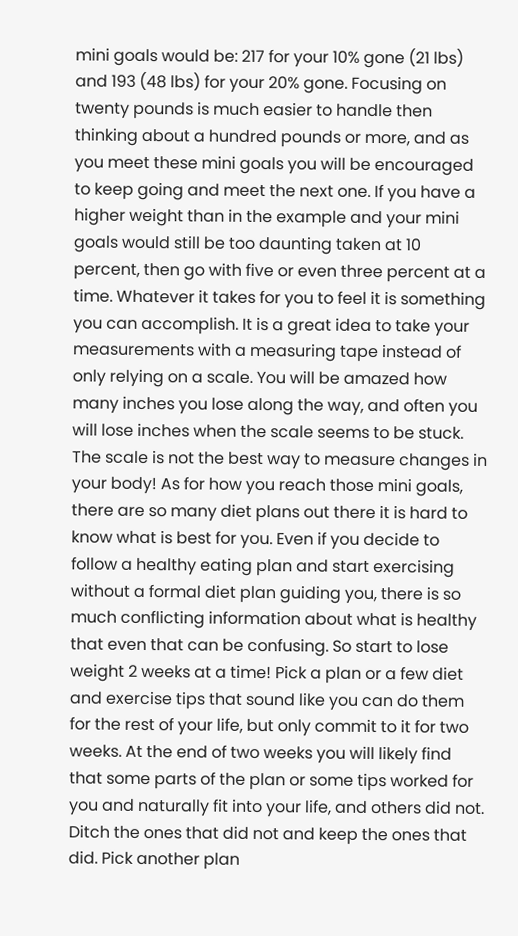mini goals would be: 217 for your 10% gone (21 lbs) and 193 (48 lbs) for your 20% gone. Focusing on twenty pounds is much easier to handle then thinking about a hundred pounds or more, and as you meet these mini goals you will be encouraged to keep going and meet the next one. If you have a higher weight than in the example and your mini goals would still be too daunting taken at 10 percent, then go with five or even three percent at a time. Whatever it takes for you to feel it is something you can accomplish. It is a great idea to take your measurements with a measuring tape instead of only relying on a scale. You will be amazed how many inches you lose along the way, and often you will lose inches when the scale seems to be stuck. The scale is not the best way to measure changes in your body! As for how you reach those mini goals, there are so many diet plans out there it is hard to know what is best for you. Even if you decide to follow a healthy eating plan and start exercising without a formal diet plan guiding you, there is so much conflicting information about what is healthy that even that can be confusing. So start to lose weight 2 weeks at a time! Pick a plan or a few diet and exercise tips that sound like you can do them for the rest of your life, but only commit to it for two weeks. At the end of two weeks you will likely find that some parts of the plan or some tips worked for you and naturally fit into your life, and others did not. Ditch the ones that did not and keep the ones that did. Pick another plan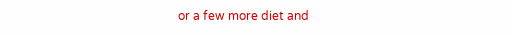or a few more diet and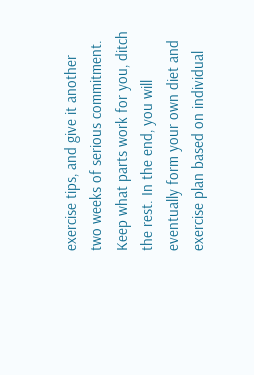exercise tips, and give it another two weeks of serious commitment. Keep what parts work for you, ditch the rest. In the end, you will eventually form your own diet and exercise plan based on individual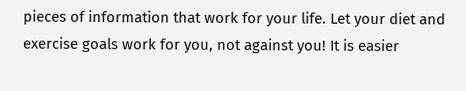pieces of information that work for your life. Let your diet and exercise goals work for you, not against you! It is easier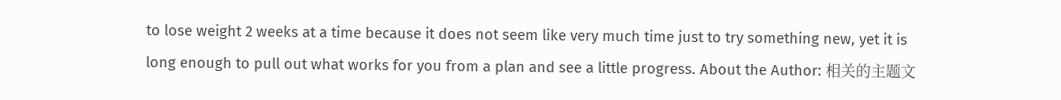to lose weight 2 weeks at a time because it does not seem like very much time just to try something new, yet it is long enough to pull out what works for you from a plan and see a little progress. About the Author: 相关的主题文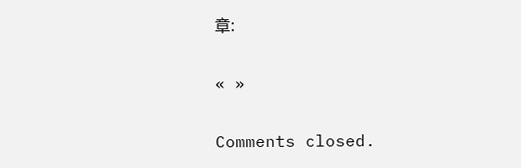章:

« »

Comments closed.